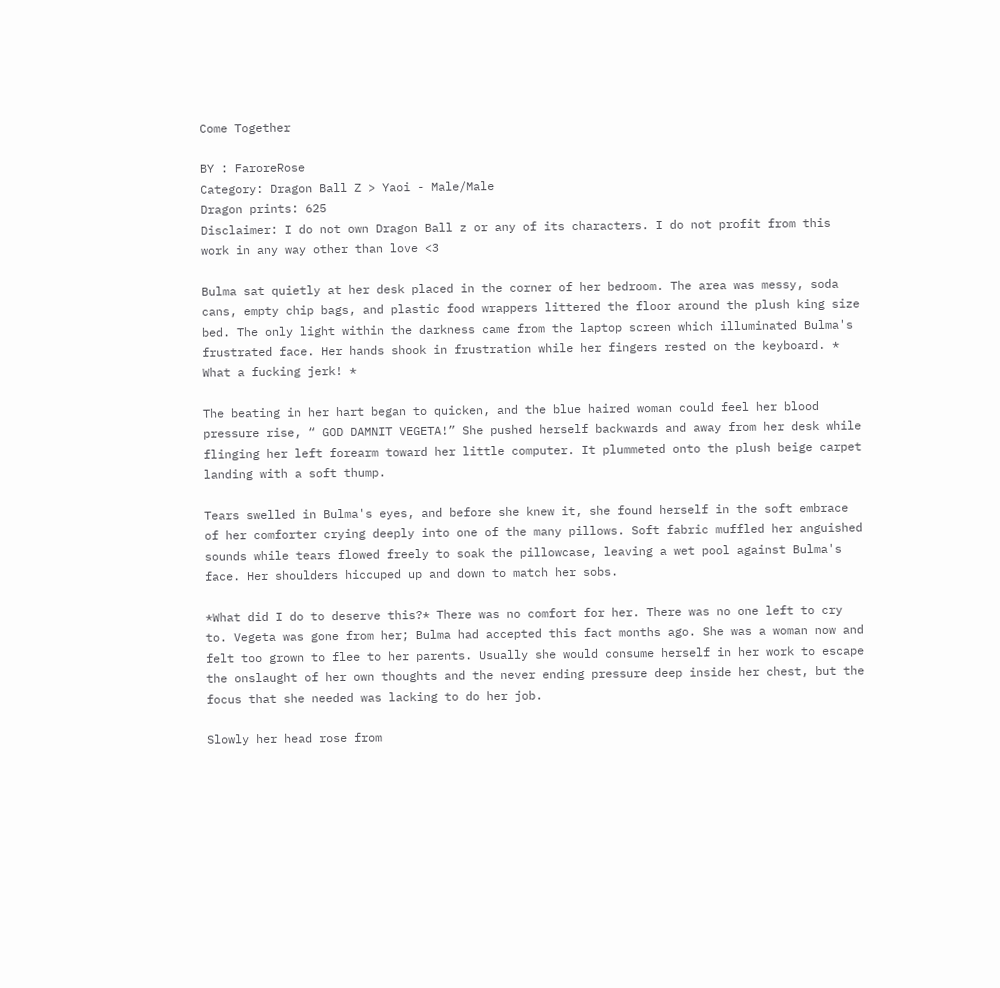Come Together

BY : FaroreRose
Category: Dragon Ball Z > Yaoi - Male/Male
Dragon prints: 625
Disclaimer: I do not own Dragon Ball z or any of its characters. I do not profit from this work in any way other than love <3

Bulma sat quietly at her desk placed in the corner of her bedroom. The area was messy, soda cans, empty chip bags, and plastic food wrappers littered the floor around the plush king size bed. The only light within the darkness came from the laptop screen which illuminated Bulma's frustrated face. Her hands shook in frustration while her fingers rested on the keyboard. * What a fucking jerk! *

The beating in her hart began to quicken, and the blue haired woman could feel her blood pressure rise, “ GOD DAMNIT VEGETA!” She pushed herself backwards and away from her desk while flinging her left forearm toward her little computer. It plummeted onto the plush beige carpet landing with a soft thump.

Tears swelled in Bulma's eyes, and before she knew it, she found herself in the soft embrace of her comforter crying deeply into one of the many pillows. Soft fabric muffled her anguished sounds while tears flowed freely to soak the pillowcase, leaving a wet pool against Bulma's face. Her shoulders hiccuped up and down to match her sobs.

*What did I do to deserve this?* There was no comfort for her. There was no one left to cry to. Vegeta was gone from her; Bulma had accepted this fact months ago. She was a woman now and felt too grown to flee to her parents. Usually she would consume herself in her work to escape the onslaught of her own thoughts and the never ending pressure deep inside her chest, but the focus that she needed was lacking to do her job.

Slowly her head rose from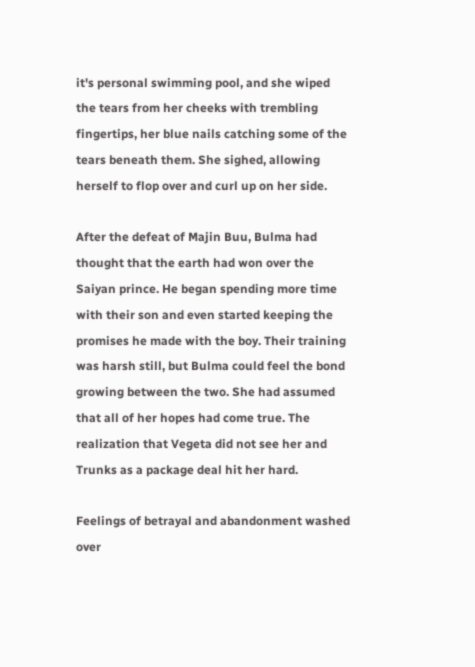it's personal swimming pool, and she wiped the tears from her cheeks with trembling fingertips, her blue nails catching some of the tears beneath them. She sighed, allowing herself to flop over and curl up on her side.

After the defeat of Majin Buu, Bulma had thought that the earth had won over the Saiyan prince. He began spending more time with their son and even started keeping the promises he made with the boy. Their training was harsh still, but Bulma could feel the bond growing between the two. She had assumed that all of her hopes had come true. The realization that Vegeta did not see her and Trunks as a package deal hit her hard.

Feelings of betrayal and abandonment washed over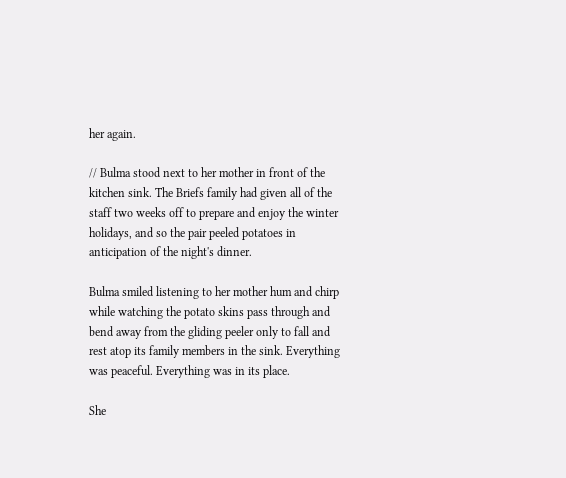her again.

// Bulma stood next to her mother in front of the kitchen sink. The Briefs family had given all of the staff two weeks off to prepare and enjoy the winter holidays, and so the pair peeled potatoes in anticipation of the night's dinner.

Bulma smiled listening to her mother hum and chirp while watching the potato skins pass through and bend away from the gliding peeler only to fall and rest atop its family members in the sink. Everything was peaceful. Everything was in its place.

She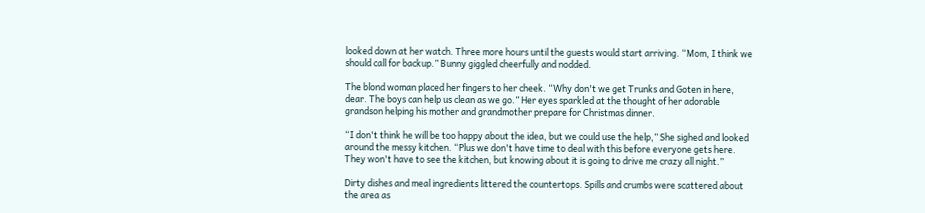looked down at her watch. Three more hours until the guests would start arriving. “Mom, I think we should call for backup.” Bunny giggled cheerfully and nodded.

The blond woman placed her fingers to her cheek. “Why don't we get Trunks and Goten in here, dear. The boys can help us clean as we go.” Her eyes sparkled at the thought of her adorable grandson helping his mother and grandmother prepare for Christmas dinner.

“I don't think he will be too happy about the idea, but we could use the help,” She sighed and looked around the messy kitchen. “Plus we don't have time to deal with this before everyone gets here. They won't have to see the kitchen, but knowing about it is going to drive me crazy all night.”

Dirty dishes and meal ingredients littered the countertops. Spills and crumbs were scattered about the area as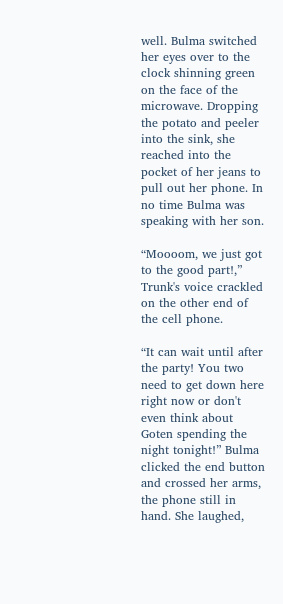well. Bulma switched her eyes over to the clock shinning green on the face of the microwave. Dropping the potato and peeler into the sink, she reached into the pocket of her jeans to pull out her phone. In no time Bulma was speaking with her son.

“Moooom, we just got to the good part!,” Trunk's voice crackled on the other end of the cell phone.

“It can wait until after the party! You two need to get down here right now or don't even think about Goten spending the night tonight!” Bulma clicked the end button and crossed her arms, the phone still in hand. She laughed,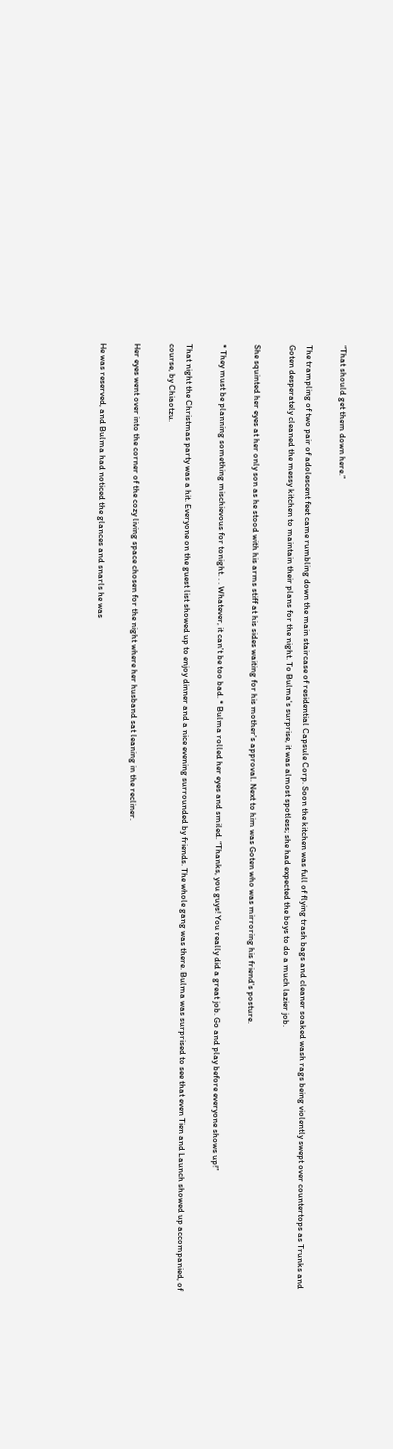“That should get them down here.”

The trampling of two pair of adolescent feet came rumbling down the main staircase of residential Capsule Corp. Soon the kitchen was full of flying trash bags and cleaner soaked wash rags being violently swept over countertops as Trunks and Goten desperately cleaned the messy kitchen to maintain their plans for the night. To Bulma's surprise, it was almost spotless; she had expected the boys to do a much lazier job.

She squinted her eyes at her only son as he stood with his arms stiff at his sides waiting for his mother's approval. Next to him was Goten who was mirroring his friend's posture.

* They must be planning something mischievous for tonight. . . Whatever, it can't be too bad. * Bulma rolled her eyes and smiled. “Thanks, you guys! You really did a great job. Go and play before everyone shows up!”

That night the Christmas party was a hit. Everyone on the guest list showed up to enjoy dinner and a nice evening surrounded by friends. The whole gang was there. Bulma was surprised to see that even Tien and Launch showed up accompanied, of course, by Chiaotzu.

Her eyes went over into the corner of the cozy living space chosen for the night where her husband sat leaning in the recliner.

He was reserved, and Bulma had noticed the glances and snarls he was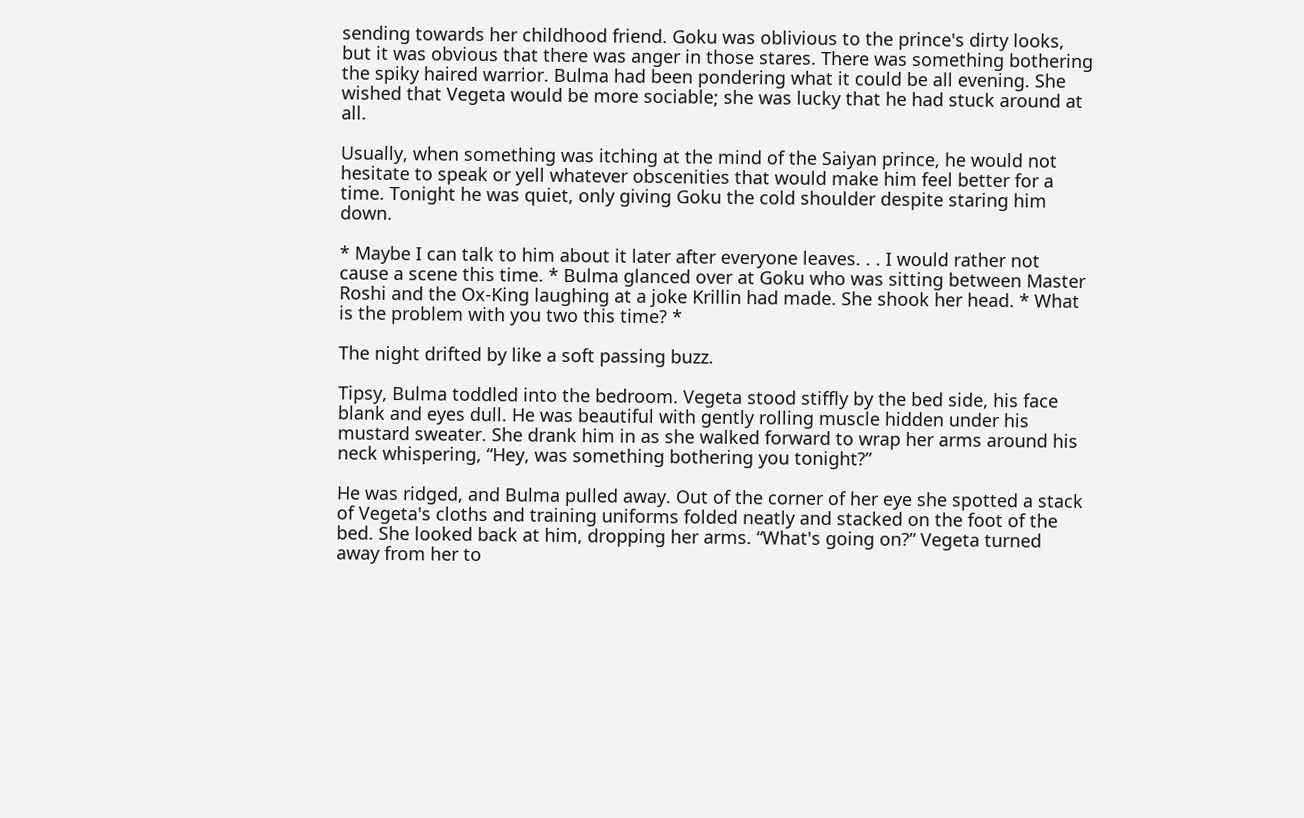sending towards her childhood friend. Goku was oblivious to the prince's dirty looks, but it was obvious that there was anger in those stares. There was something bothering the spiky haired warrior. Bulma had been pondering what it could be all evening. She wished that Vegeta would be more sociable; she was lucky that he had stuck around at all.

Usually, when something was itching at the mind of the Saiyan prince, he would not hesitate to speak or yell whatever obscenities that would make him feel better for a time. Tonight he was quiet, only giving Goku the cold shoulder despite staring him down.

* Maybe I can talk to him about it later after everyone leaves. . . I would rather not cause a scene this time. * Bulma glanced over at Goku who was sitting between Master Roshi and the Ox-King laughing at a joke Krillin had made. She shook her head. * What is the problem with you two this time? *

The night drifted by like a soft passing buzz.

Tipsy, Bulma toddled into the bedroom. Vegeta stood stiffly by the bed side, his face blank and eyes dull. He was beautiful with gently rolling muscle hidden under his mustard sweater. She drank him in as she walked forward to wrap her arms around his neck whispering, “Hey, was something bothering you tonight?”

He was ridged, and Bulma pulled away. Out of the corner of her eye she spotted a stack of Vegeta's cloths and training uniforms folded neatly and stacked on the foot of the bed. She looked back at him, dropping her arms. “What's going on?” Vegeta turned away from her to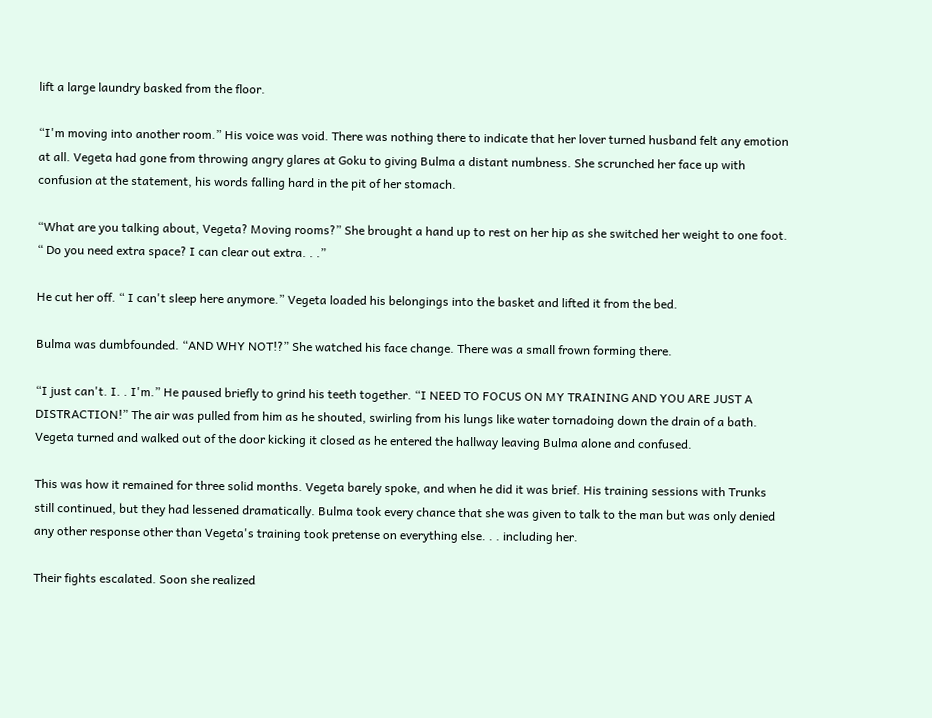lift a large laundry basked from the floor.

“I'm moving into another room.” His voice was void. There was nothing there to indicate that her lover turned husband felt any emotion at all. Vegeta had gone from throwing angry glares at Goku to giving Bulma a distant numbness. She scrunched her face up with confusion at the statement, his words falling hard in the pit of her stomach.

“What are you talking about, Vegeta? Moving rooms?” She brought a hand up to rest on her hip as she switched her weight to one foot. “ Do you need extra space? I can clear out extra. . .”

He cut her off. “ I can't sleep here anymore.” Vegeta loaded his belongings into the basket and lifted it from the bed.

Bulma was dumbfounded. “AND WHY NOT!?” She watched his face change. There was a small frown forming there.

“I just can't. I. . I'm.” He paused briefly to grind his teeth together. “I NEED TO FOCUS ON MY TRAINING AND YOU ARE JUST A DISTRACTION!” The air was pulled from him as he shouted, swirling from his lungs like water tornadoing down the drain of a bath. Vegeta turned and walked out of the door kicking it closed as he entered the hallway leaving Bulma alone and confused.

This was how it remained for three solid months. Vegeta barely spoke, and when he did it was brief. His training sessions with Trunks still continued, but they had lessened dramatically. Bulma took every chance that she was given to talk to the man but was only denied any other response other than Vegeta's training took pretense on everything else. . . including her.

Their fights escalated. Soon she realized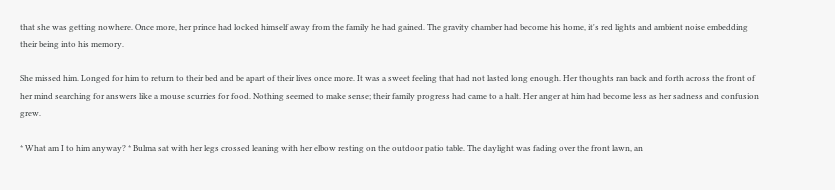that she was getting nowhere. Once more, her prince had locked himself away from the family he had gained. The gravity chamber had become his home, it's red lights and ambient noise embedding their being into his memory.

She missed him. Longed for him to return to their bed and be apart of their lives once more. It was a sweet feeling that had not lasted long enough. Her thoughts ran back and forth across the front of her mind searching for answers like a mouse scurries for food. Nothing seemed to make sense; their family progress had came to a halt. Her anger at him had become less as her sadness and confusion grew.

* What am I to him anyway? * Bulma sat with her legs crossed leaning with her elbow resting on the outdoor patio table. The daylight was fading over the front lawn, an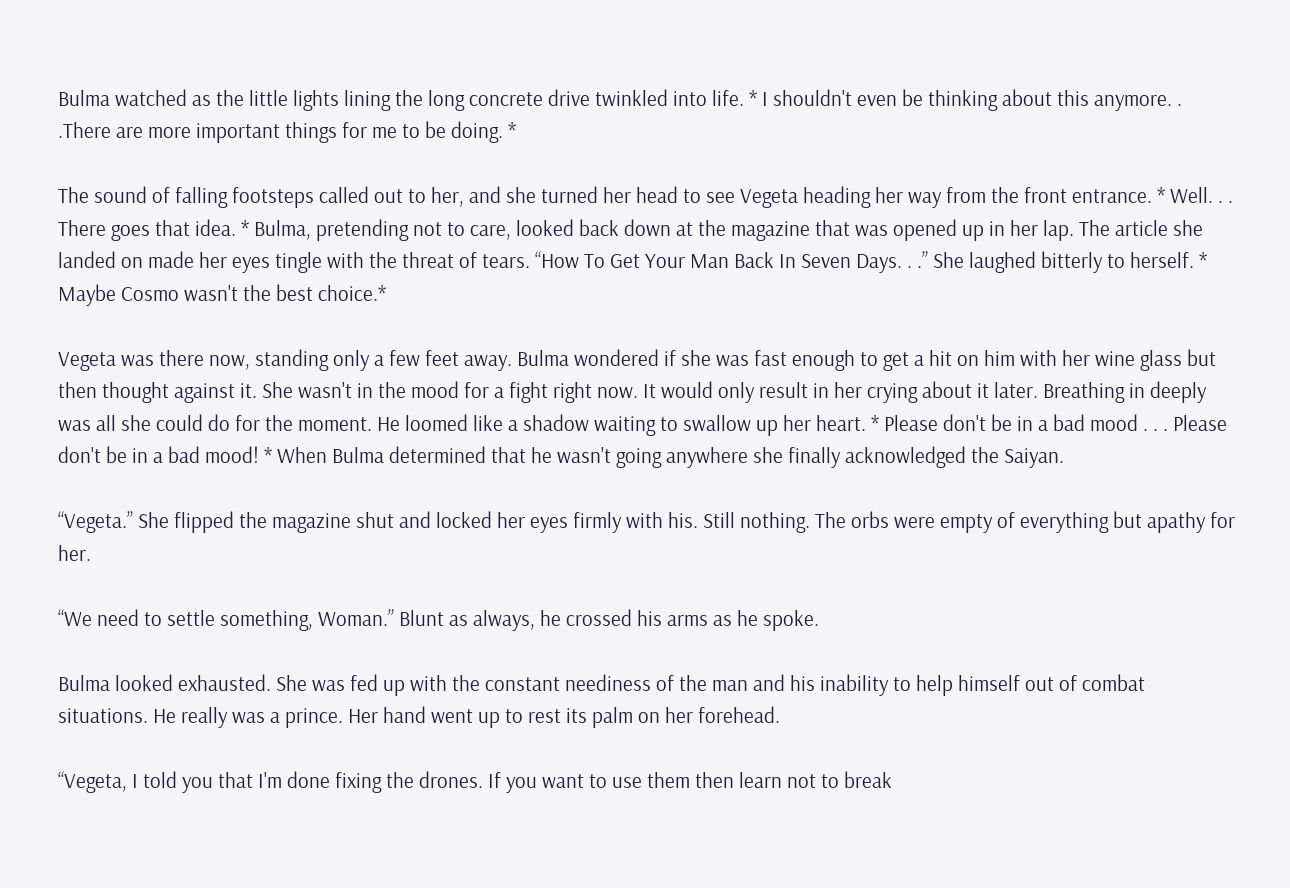Bulma watched as the little lights lining the long concrete drive twinkled into life. * I shouldn't even be thinking about this anymore. . .There are more important things for me to be doing. *

The sound of falling footsteps called out to her, and she turned her head to see Vegeta heading her way from the front entrance. * Well. . . There goes that idea. * Bulma, pretending not to care, looked back down at the magazine that was opened up in her lap. The article she landed on made her eyes tingle with the threat of tears. “How To Get Your Man Back In Seven Days. . .” She laughed bitterly to herself. * Maybe Cosmo wasn't the best choice.*

Vegeta was there now, standing only a few feet away. Bulma wondered if she was fast enough to get a hit on him with her wine glass but then thought against it. She wasn't in the mood for a fight right now. It would only result in her crying about it later. Breathing in deeply was all she could do for the moment. He loomed like a shadow waiting to swallow up her heart. * Please don't be in a bad mood . . . Please don't be in a bad mood! * When Bulma determined that he wasn't going anywhere she finally acknowledged the Saiyan.

“Vegeta.” She flipped the magazine shut and locked her eyes firmly with his. Still nothing. The orbs were empty of everything but apathy for her.

“We need to settle something, Woman.” Blunt as always, he crossed his arms as he spoke.

Bulma looked exhausted. She was fed up with the constant neediness of the man and his inability to help himself out of combat situations. He really was a prince. Her hand went up to rest its palm on her forehead.

“Vegeta, I told you that I'm done fixing the drones. If you want to use them then learn not to break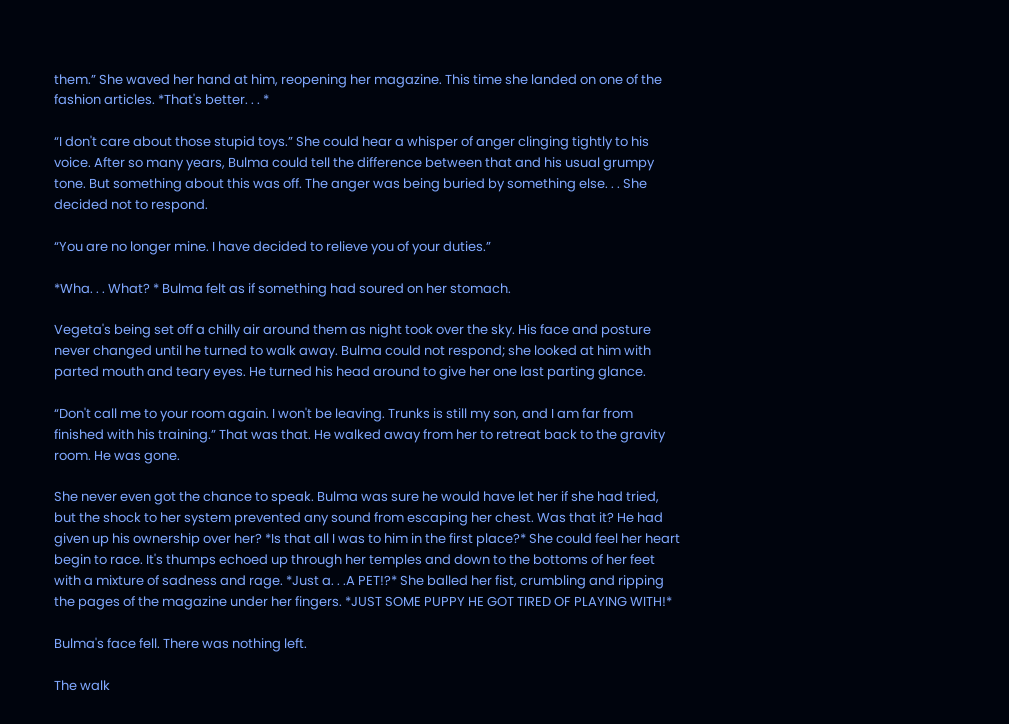them.” She waved her hand at him, reopening her magazine. This time she landed on one of the fashion articles. *That's better. . . *

“I don't care about those stupid toys.” She could hear a whisper of anger clinging tightly to his voice. After so many years, Bulma could tell the difference between that and his usual grumpy tone. But something about this was off. The anger was being buried by something else. . . She decided not to respond.

“You are no longer mine. I have decided to relieve you of your duties.”

*Wha. . . What? * Bulma felt as if something had soured on her stomach.

Vegeta's being set off a chilly air around them as night took over the sky. His face and posture never changed until he turned to walk away. Bulma could not respond; she looked at him with parted mouth and teary eyes. He turned his head around to give her one last parting glance.

“Don't call me to your room again. I won't be leaving. Trunks is still my son, and I am far from finished with his training.” That was that. He walked away from her to retreat back to the gravity room. He was gone.

She never even got the chance to speak. Bulma was sure he would have let her if she had tried, but the shock to her system prevented any sound from escaping her chest. Was that it? He had given up his ownership over her? *Is that all I was to him in the first place?* She could feel her heart begin to race. It's thumps echoed up through her temples and down to the bottoms of her feet with a mixture of sadness and rage. *Just a. . .A PET!?* She balled her fist, crumbling and ripping the pages of the magazine under her fingers. *JUST SOME PUPPY HE GOT TIRED OF PLAYING WITH!*

Bulma's face fell. There was nothing left.

The walk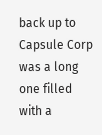back up to Capsule Corp was a long one filled with a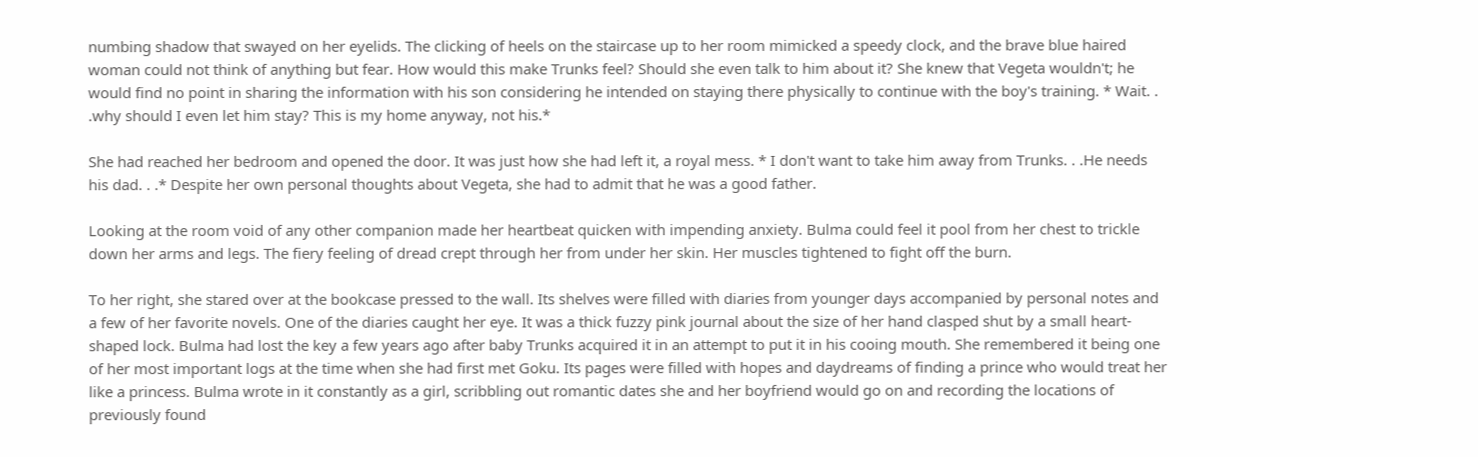numbing shadow that swayed on her eyelids. The clicking of heels on the staircase up to her room mimicked a speedy clock, and the brave blue haired woman could not think of anything but fear. How would this make Trunks feel? Should she even talk to him about it? She knew that Vegeta wouldn't; he would find no point in sharing the information with his son considering he intended on staying there physically to continue with the boy's training. * Wait. . .why should I even let him stay? This is my home anyway, not his.*

She had reached her bedroom and opened the door. It was just how she had left it, a royal mess. * I don't want to take him away from Trunks. . .He needs his dad. . .* Despite her own personal thoughts about Vegeta, she had to admit that he was a good father.

Looking at the room void of any other companion made her heartbeat quicken with impending anxiety. Bulma could feel it pool from her chest to trickle down her arms and legs. The fiery feeling of dread crept through her from under her skin. Her muscles tightened to fight off the burn.

To her right, she stared over at the bookcase pressed to the wall. Its shelves were filled with diaries from younger days accompanied by personal notes and a few of her favorite novels. One of the diaries caught her eye. It was a thick fuzzy pink journal about the size of her hand clasped shut by a small heart-shaped lock. Bulma had lost the key a few years ago after baby Trunks acquired it in an attempt to put it in his cooing mouth. She remembered it being one of her most important logs at the time when she had first met Goku. Its pages were filled with hopes and daydreams of finding a prince who would treat her like a princess. Bulma wrote in it constantly as a girl, scribbling out romantic dates she and her boyfriend would go on and recording the locations of previously found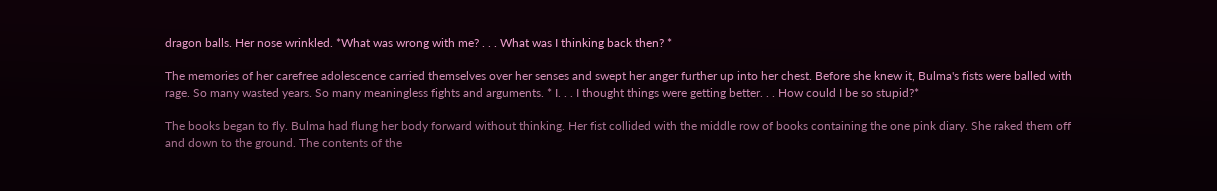dragon balls. Her nose wrinkled. *What was wrong with me? . . . What was I thinking back then? *

The memories of her carefree adolescence carried themselves over her senses and swept her anger further up into her chest. Before she knew it, Bulma's fists were balled with rage. So many wasted years. So many meaningless fights and arguments. * I. . . I thought things were getting better. . . How could I be so stupid?*

The books began to fly. Bulma had flung her body forward without thinking. Her fist collided with the middle row of books containing the one pink diary. She raked them off and down to the ground. The contents of the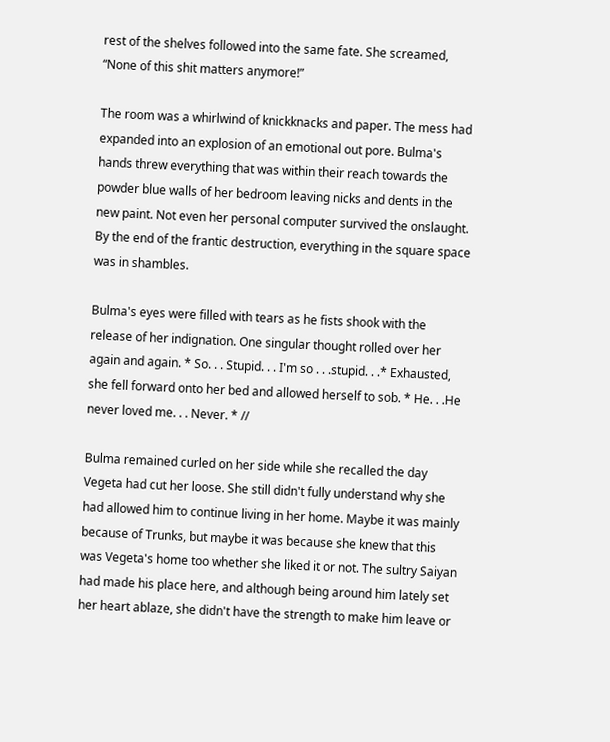rest of the shelves followed into the same fate. She screamed, “None of this shit matters anymore!”

The room was a whirlwind of knickknacks and paper. The mess had expanded into an explosion of an emotional out pore. Bulma's hands threw everything that was within their reach towards the powder blue walls of her bedroom leaving nicks and dents in the new paint. Not even her personal computer survived the onslaught. By the end of the frantic destruction, everything in the square space was in shambles.

Bulma's eyes were filled with tears as he fists shook with the release of her indignation. One singular thought rolled over her again and again. * So. . . Stupid. . . I'm so . . .stupid. . .* Exhausted, she fell forward onto her bed and allowed herself to sob. * He. . .He never loved me. . . Never. * //

Bulma remained curled on her side while she recalled the day Vegeta had cut her loose. She still didn't fully understand why she had allowed him to continue living in her home. Maybe it was mainly because of Trunks, but maybe it was because she knew that this was Vegeta's home too whether she liked it or not. The sultry Saiyan had made his place here, and although being around him lately set her heart ablaze, she didn't have the strength to make him leave or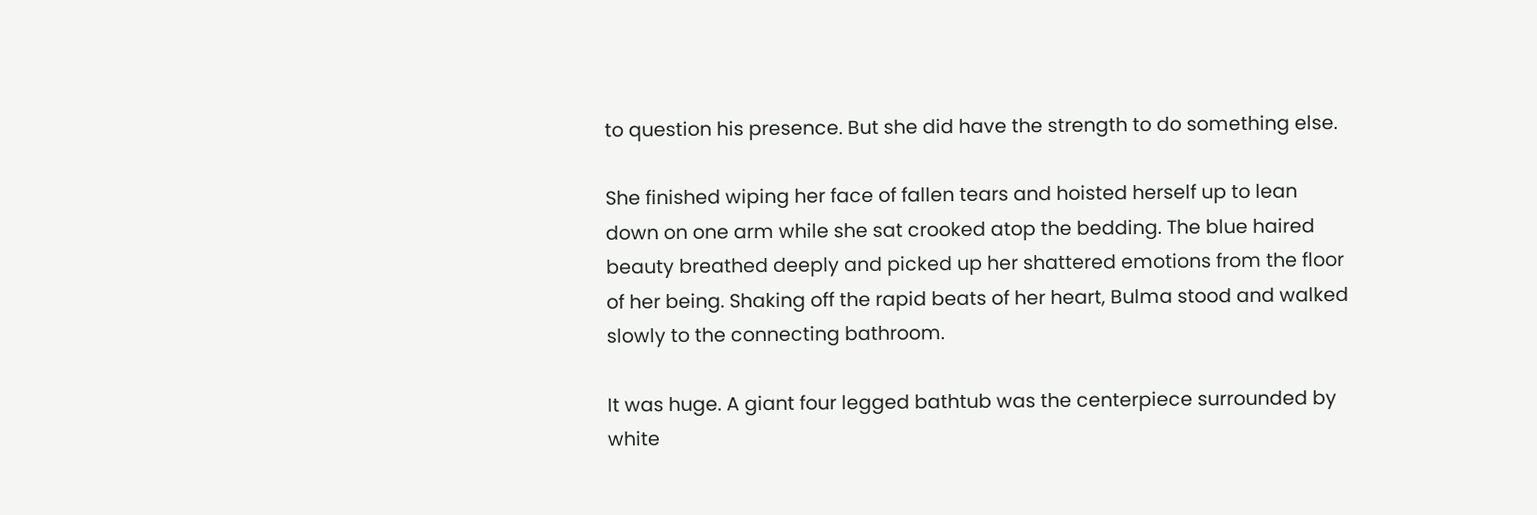to question his presence. But she did have the strength to do something else.

She finished wiping her face of fallen tears and hoisted herself up to lean down on one arm while she sat crooked atop the bedding. The blue haired beauty breathed deeply and picked up her shattered emotions from the floor of her being. Shaking off the rapid beats of her heart, Bulma stood and walked slowly to the connecting bathroom.

It was huge. A giant four legged bathtub was the centerpiece surrounded by white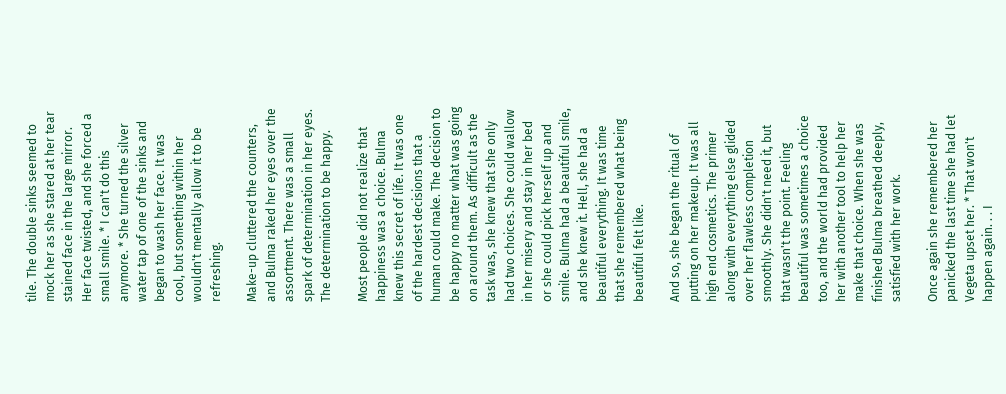tile. The double sinks seemed to mock her as she stared at her tear stained face in the large mirror. Her face twisted, and she forced a small smile. * I can't do this anymore. * She turned the silver water tap of one of the sinks and began to wash her face. It was cool, but something within her wouldn't mentally allow it to be refreshing.

Make-up cluttered the counters, and Bulma raked her eyes over the assortment. There was a small spark of determination in her eyes. The determination to be happy.

Most people did not realize that happiness was a choice. Bulma knew this secret of life. It was one of the hardest decisions that a human could make. The decision to be happy no matter what was going on around them. As difficult as the task was, she knew that she only had two choices. She could wallow in her misery and stay in her bed or she could pick herself up and smile. Bulma had a beautiful smile, and she knew it. Hell, she had a beautiful everything. It was time that she remembered what being beautiful felt like.

And so, she began the ritual of putting on her makeup. It was all high end cosmetics. The primer along with everything else glided over her flawless completion smoothly. She didn't need it, but that wasn't the point. Feeling beautiful was sometimes a choice too, and the world had provided her with another tool to help her make that choice. When she was finished Bulma breathed deeply, satisfied with her work.

Once again she remembered her panicked the last time she had let Vegeta upset her. * That won't happen again. . . I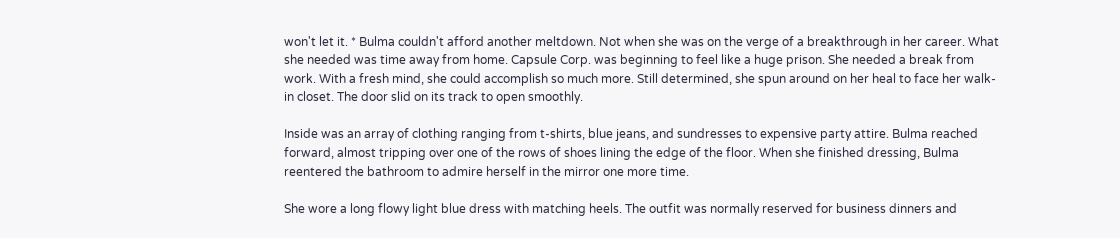won't let it. * Bulma couldn't afford another meltdown. Not when she was on the verge of a breakthrough in her career. What she needed was time away from home. Capsule Corp. was beginning to feel like a huge prison. She needed a break from work. With a fresh mind, she could accomplish so much more. Still determined, she spun around on her heal to face her walk-in closet. The door slid on its track to open smoothly.

Inside was an array of clothing ranging from t-shirts, blue jeans, and sundresses to expensive party attire. Bulma reached forward, almost tripping over one of the rows of shoes lining the edge of the floor. When she finished dressing, Bulma reentered the bathroom to admire herself in the mirror one more time.

She wore a long flowy light blue dress with matching heels. The outfit was normally reserved for business dinners and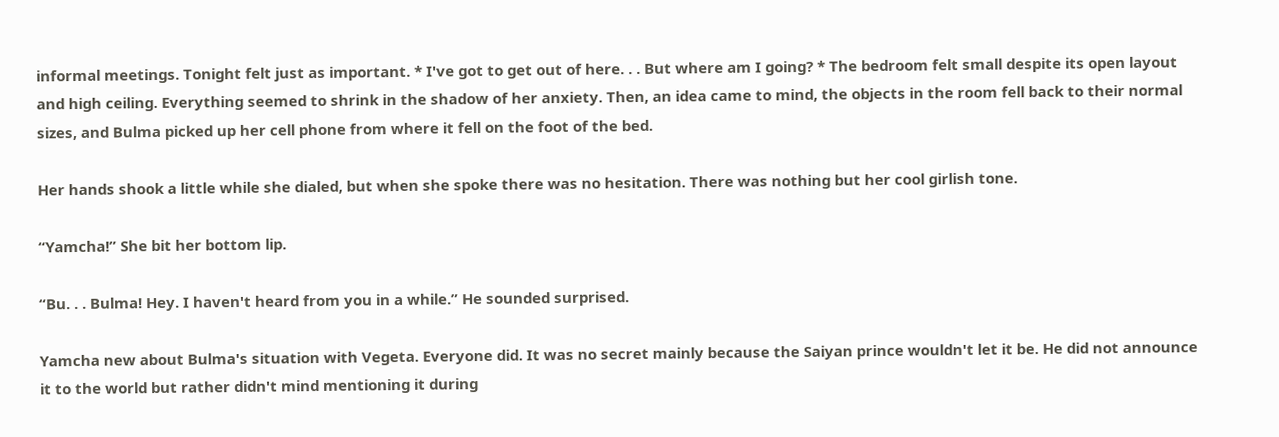informal meetings. Tonight felt just as important. * I've got to get out of here. . . But where am I going? * The bedroom felt small despite its open layout and high ceiling. Everything seemed to shrink in the shadow of her anxiety. Then, an idea came to mind, the objects in the room fell back to their normal sizes, and Bulma picked up her cell phone from where it fell on the foot of the bed.

Her hands shook a little while she dialed, but when she spoke there was no hesitation. There was nothing but her cool girlish tone.

“Yamcha!” She bit her bottom lip.

“Bu. . . Bulma! Hey. I haven't heard from you in a while.” He sounded surprised.

Yamcha new about Bulma's situation with Vegeta. Everyone did. It was no secret mainly because the Saiyan prince wouldn't let it be. He did not announce it to the world but rather didn't mind mentioning it during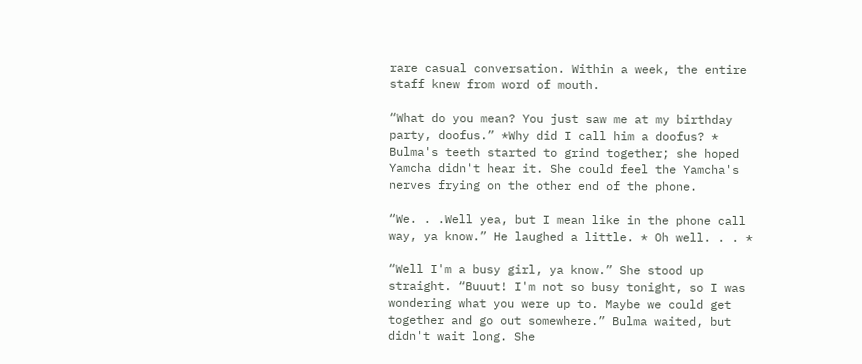rare casual conversation. Within a week, the entire staff knew from word of mouth.

“What do you mean? You just saw me at my birthday party, doofus.” *Why did I call him a doofus? * Bulma's teeth started to grind together; she hoped Yamcha didn't hear it. She could feel the Yamcha's nerves frying on the other end of the phone.

“We. . .Well yea, but I mean like in the phone call way, ya know.” He laughed a little. * Oh well. . . *

“Well I'm a busy girl, ya know.” She stood up straight. “Buuut! I'm not so busy tonight, so I was wondering what you were up to. Maybe we could get together and go out somewhere.” Bulma waited, but didn't wait long. She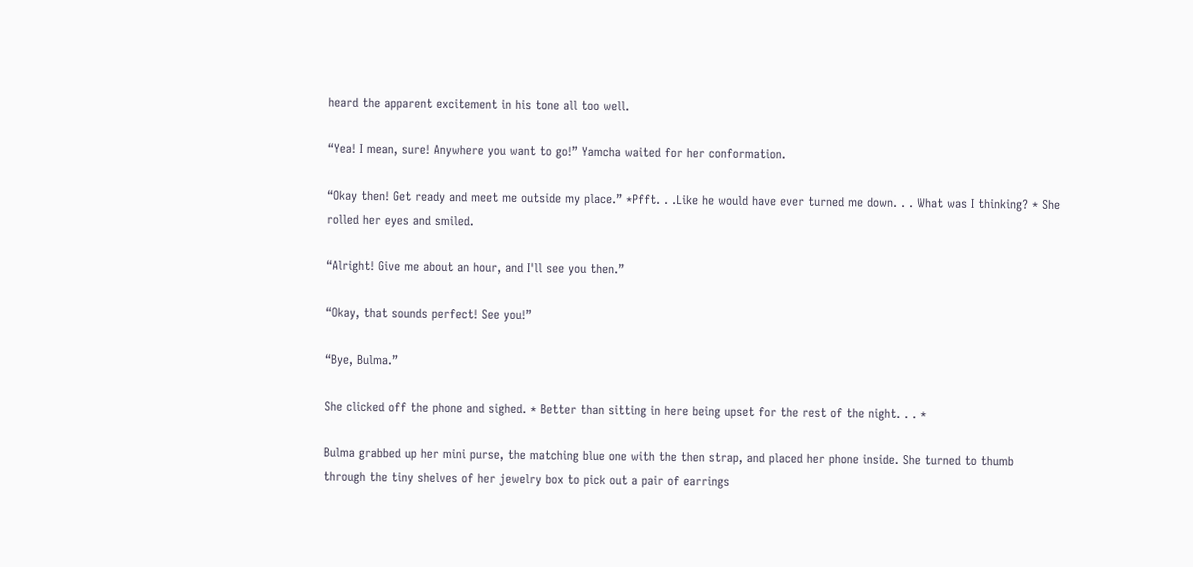heard the apparent excitement in his tone all too well.

“Yea! I mean, sure! Anywhere you want to go!” Yamcha waited for her conformation.

“Okay then! Get ready and meet me outside my place.” *Pfft. . .Like he would have ever turned me down. . . What was I thinking? * She rolled her eyes and smiled.

“Alright! Give me about an hour, and I'll see you then.”

“Okay, that sounds perfect! See you!”

“Bye, Bulma.”

She clicked off the phone and sighed. * Better than sitting in here being upset for the rest of the night. . . *

Bulma grabbed up her mini purse, the matching blue one with the then strap, and placed her phone inside. She turned to thumb through the tiny shelves of her jewelry box to pick out a pair of earrings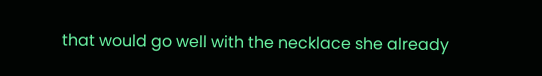that would go well with the necklace she already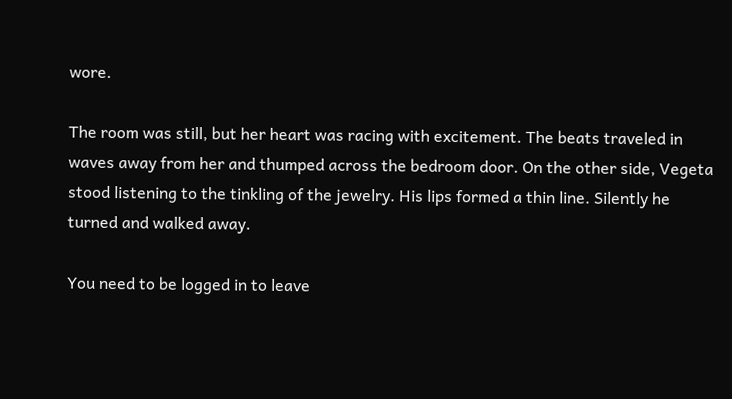wore.

The room was still, but her heart was racing with excitement. The beats traveled in waves away from her and thumped across the bedroom door. On the other side, Vegeta stood listening to the tinkling of the jewelry. His lips formed a thin line. Silently he turned and walked away.

You need to be logged in to leave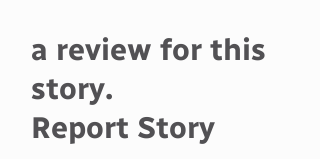a review for this story.
Report Story